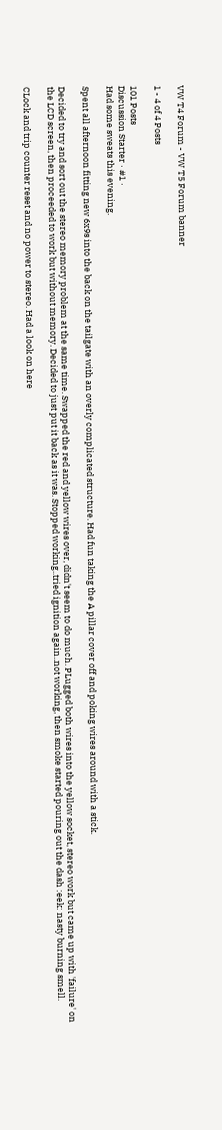VW T4 Forum - VW T5 Forum banner

1 - 4 of 4 Posts

101 Posts
Discussion Starter · #1 ·
Had some sweats this evening.

Spent all afternoon fitting new 6x9s into the back on the tailgate with an overly complicated structure. Had fun taking the A pillar cover off and poking wires around with a stick.

Decided to try and sort out the stereo memory problem at the same time. Swapped the red and yellow wires over, didn't seem to do much. PLugged both wires into the yellow socket, stereo work but came up with 'failure' on the LCD screen, then proceeded to work but without memory. Decided to just put it back as it was. Stopped working..tried ignition again..not working, then smoke started pouring out the dash :eek: nasty burning smell.

CLock and trip counter reset and no power to stereo. Had a look on here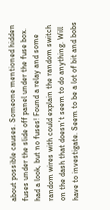about possible causes. Someone mentioned hidden fuses under the slide off panel under the fuse box. had a look, but no fuses! Found a relay and some random wires with could explain the random switch on the dash that doesn't seem to do anything. Will have to investigate. Seem to be a lot of bit and bobs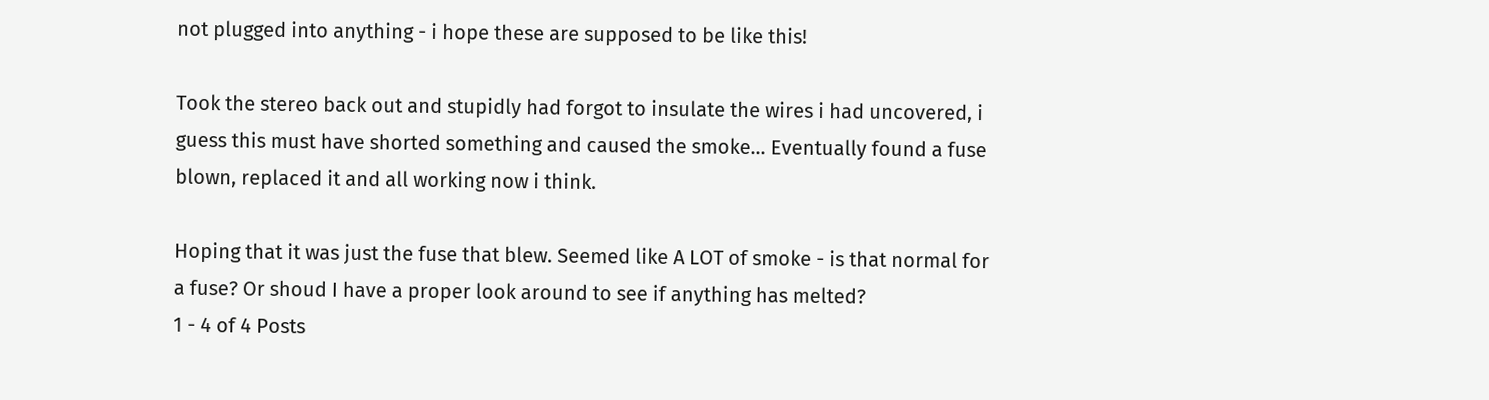not plugged into anything - i hope these are supposed to be like this!

Took the stereo back out and stupidly had forgot to insulate the wires i had uncovered, i guess this must have shorted something and caused the smoke... Eventually found a fuse blown, replaced it and all working now i think.

Hoping that it was just the fuse that blew. Seemed like A LOT of smoke - is that normal for a fuse? Or shoud I have a proper look around to see if anything has melted?
1 - 4 of 4 Posts